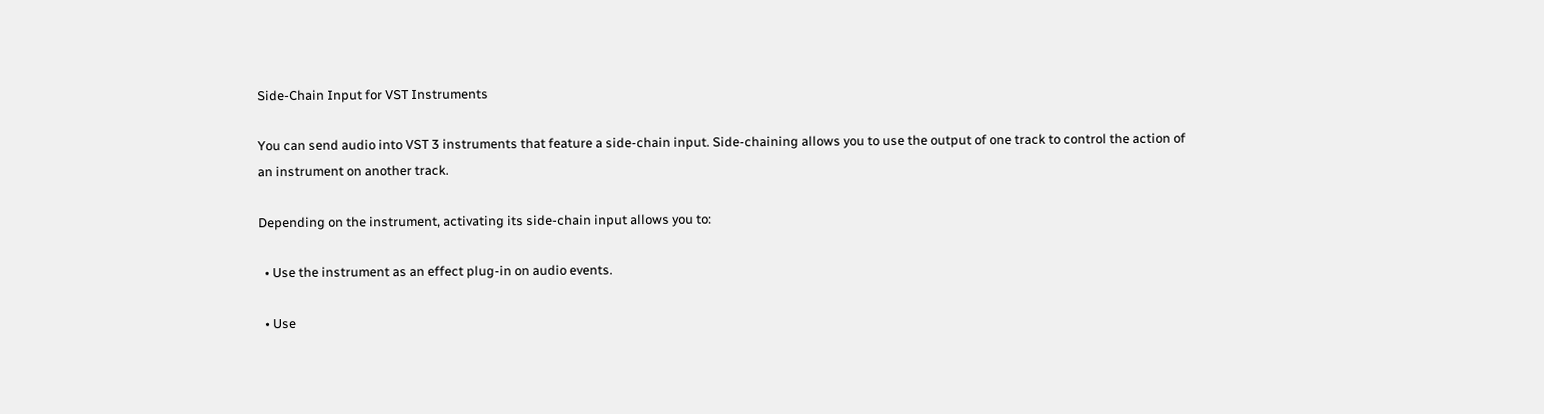Side-Chain Input for VST Instruments

You can send audio into VST 3 instruments that feature a side-chain input. Side-chaining allows you to use the output of one track to control the action of an instrument on another track.

Depending on the instrument, activating its side-chain input allows you to:

  • Use the instrument as an effect plug-in on audio events.

  • Use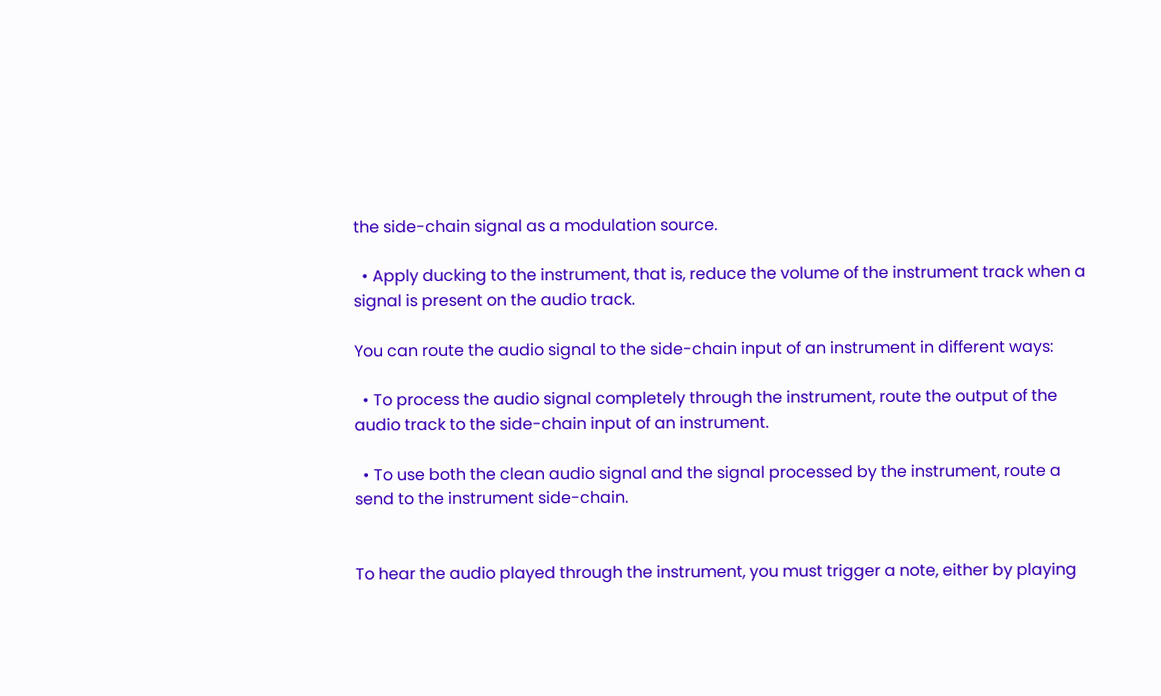the side-chain signal as a modulation source.

  • Apply ducking to the instrument, that is, reduce the volume of the instrument track when a signal is present on the audio track.

You can route the audio signal to the side-chain input of an instrument in different ways:

  • To process the audio signal completely through the instrument, route the output of the audio track to the side-chain input of an instrument.

  • To use both the clean audio signal and the signal processed by the instrument, route a send to the instrument side-chain.


To hear the audio played through the instrument, you must trigger a note, either by playing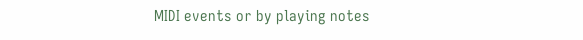MIDI events or by playing notes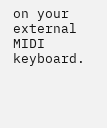on your external MIDI keyboard.